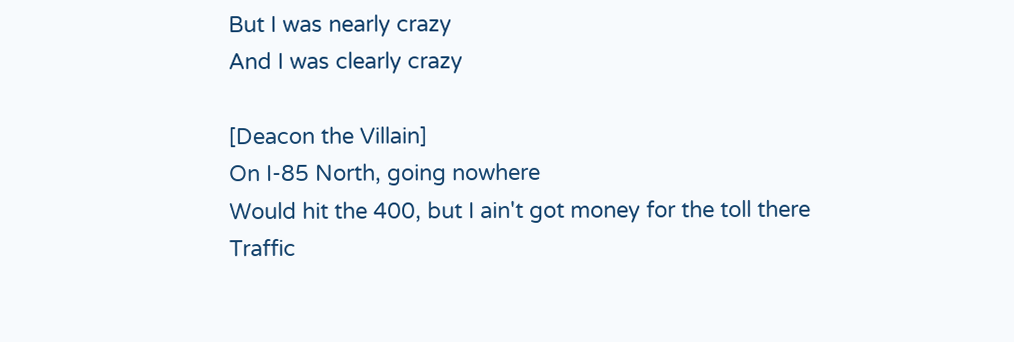But I was nearly crazy
And I was clearly crazy

[Deacon the Villain]
On I-85 North, going nowhere
Would hit the 400, but I ain't got money for the toll there
Traffic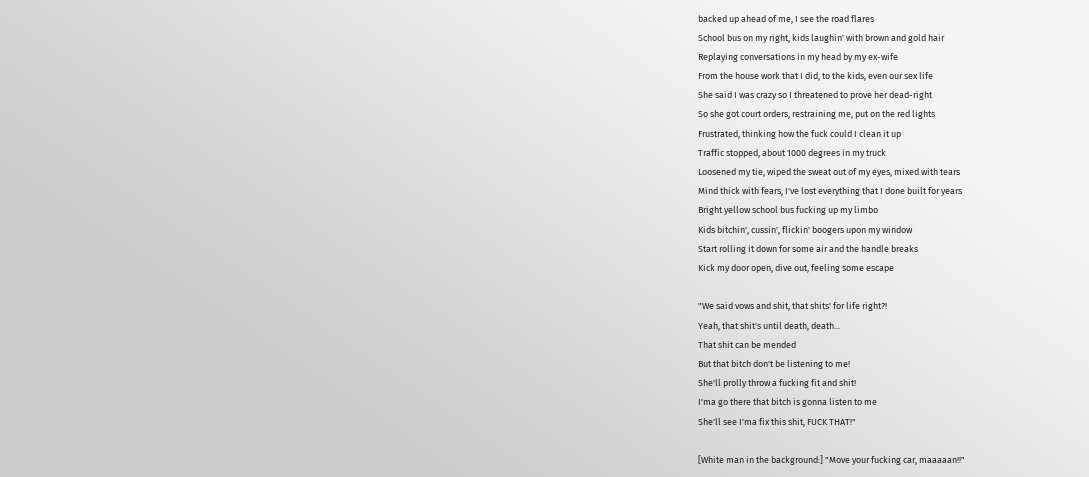backed up ahead of me, I see the road flares
School bus on my right, kids laughin' with brown and gold hair
Replaying conversations in my head by my ex-wife
From the house work that I did, to the kids, even our sex life
She said I was crazy so I threatened to prove her dead-right
So she got court orders, restraining me, put on the red lights
Frustrated, thinking how the fuck could I clean it up
Traffic stopped, about 1000 degrees in my truck
Loosened my tie, wiped the sweat out of my eyes, mixed with tears
Mind thick with fears, I've lost everything that I done built for years
Bright yellow school bus fucking up my limbo
Kids bitchin', cussin', flickin' boogers upon my window
Start rolling it down for some air and the handle breaks
Kick my door open, dive out, feeling some escape

"We said vows and shit, that shits' for life right?!
Yeah, that shit's until death, death...
That shit can be mended
But that bitch don't be listening to me!
She'll prolly throw a fucking fit and shit!
I'ma go there that bitch is gonna listen to me
She'll see I'ma fix this shit, FUCK THAT!"

[White man in the background:] "Move your fucking car, maaaaan!!"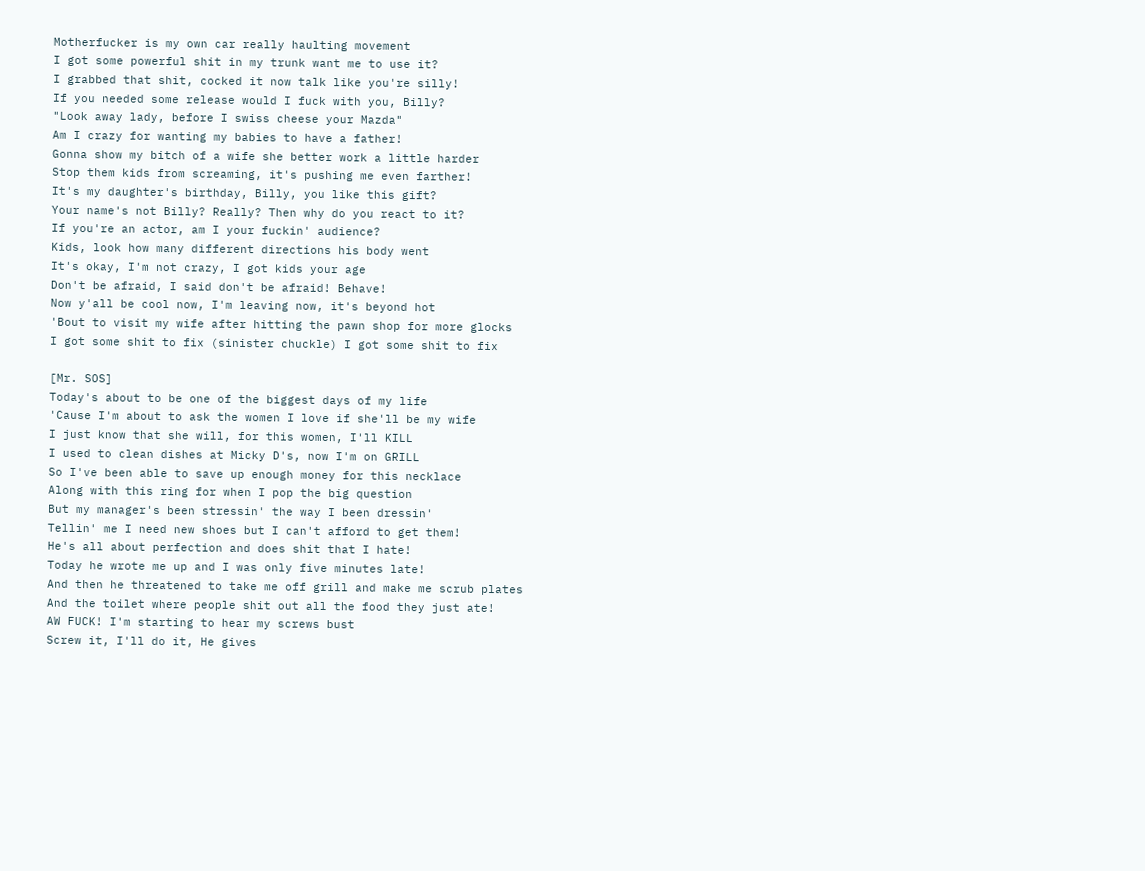Motherfucker is my own car really haulting movement
I got some powerful shit in my trunk want me to use it?
I grabbed that shit, cocked it now talk like you're silly!
If you needed some release would I fuck with you, Billy?
"Look away lady, before I swiss cheese your Mazda"
Am I crazy for wanting my babies to have a father!
Gonna show my bitch of a wife she better work a little harder
Stop them kids from screaming, it's pushing me even farther!
It's my daughter's birthday, Billy, you like this gift?
Your name's not Billy? Really? Then why do you react to it?
If you're an actor, am I your fuckin' audience?
Kids, look how many different directions his body went
It's okay, I'm not crazy, I got kids your age
Don't be afraid, I said don't be afraid! Behave!
Now y'all be cool now, I'm leaving now, it's beyond hot
'Bout to visit my wife after hitting the pawn shop for more glocks
I got some shit to fix (sinister chuckle) I got some shit to fix

[Mr. SOS]
Today's about to be one of the biggest days of my life
'Cause I'm about to ask the women I love if she'll be my wife
I just know that she will, for this women, I'll KILL
I used to clean dishes at Micky D's, now I'm on GRILL
So I've been able to save up enough money for this necklace
Along with this ring for when I pop the big question
But my manager's been stressin' the way I been dressin'
Tellin' me I need new shoes but I can't afford to get them!
He's all about perfection and does shit that I hate!
Today he wrote me up and I was only five minutes late!
And then he threatened to take me off grill and make me scrub plates
And the toilet where people shit out all the food they just ate!
AW FUCK! I'm starting to hear my screws bust
Screw it, I'll do it, He gives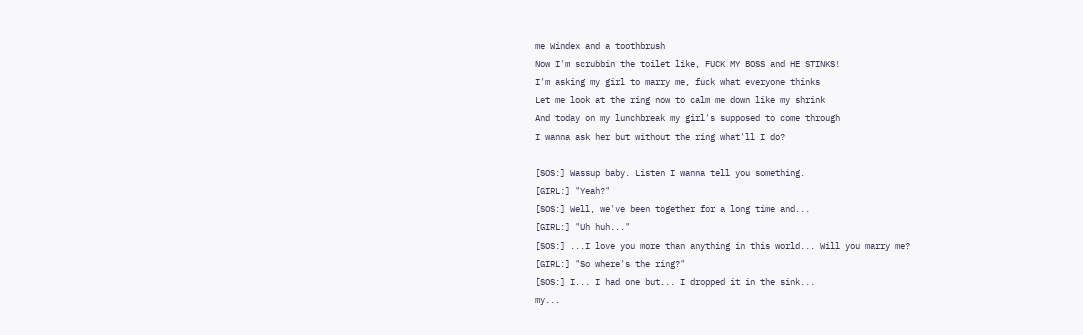me Windex and a toothbrush
Now I'm scrubbin the toilet like, FUCK MY BOSS and HE STINKS!
I'm asking my girl to marry me, fuck what everyone thinks
Let me look at the ring now to calm me down like my shrink
And today on my lunchbreak my girl's supposed to come through
I wanna ask her but without the ring what'll I do?

[SOS:] Wassup baby. Listen I wanna tell you something.
[GIRL:] "Yeah?"
[SOS:] Well, we've been together for a long time and...
[GIRL:] "Uh huh..."
[SOS:] ...I love you more than anything in this world... Will you marry me?
[GIRL:] "So where's the ring?"
[SOS:] I... I had one but... I dropped it in the sink...
my...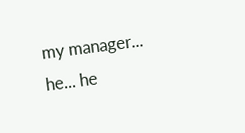my manager... he... he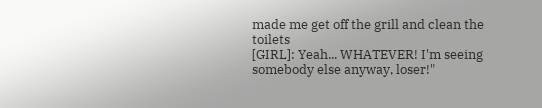made me get off the grill and clean the toilets
[GIRL]: Yeah... WHATEVER! I'm seeing somebody else anyway, loser!"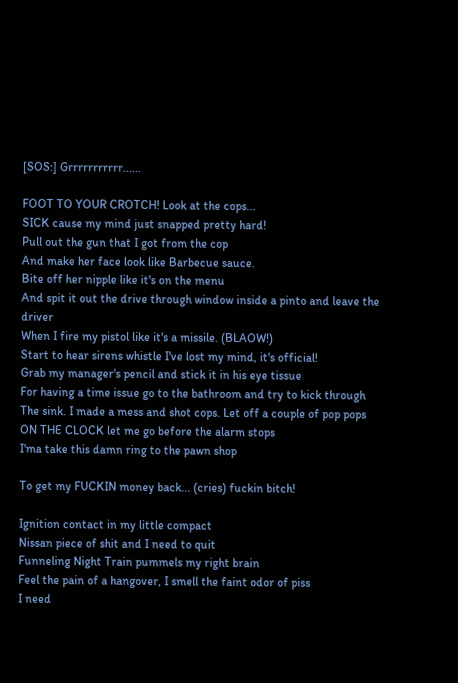[SOS:] Grrrrrrrrrrr......

FOOT TO YOUR CROTCH! Look at the cops...
SICK cause my mind just snapped pretty hard!
Pull out the gun that I got from the cop
And make her face look like Barbecue sauce.
Bite off her nipple like it's on the menu
And spit it out the drive through window inside a pinto and leave the driver
When I fire my pistol like it's a missile. (BLAOW!)
Start to hear sirens whistle I've lost my mind, it's official!
Grab my manager's pencil and stick it in his eye tissue
For having a time issue go to the bathroom and try to kick through
The sink. I made a mess and shot cops. Let off a couple of pop pops
ON THE CLOCK let me go before the alarm stops
I'ma take this damn ring to the pawn shop

To get my FUCKIN money back... (cries) fuckin bitch!

Ignition contact in my little compact
Nissan piece of shit and I need to quit
Funneling Night Train pummels my right brain
Feel the pain of a hangover, I smell the faint odor of piss
I need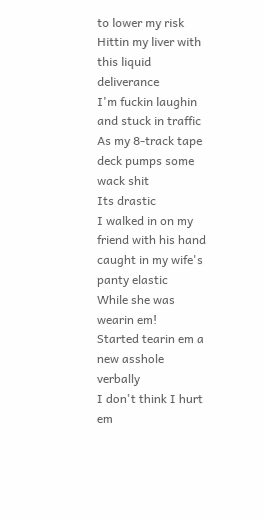to lower my risk
Hittin my liver with this liquid deliverance
I'm fuckin laughin and stuck in traffic
As my 8-track tape deck pumps some wack shit
Its drastic
I walked in on my friend with his hand caught in my wife's panty elastic
While she was wearin em!
Started tearin em a new asshole verbally
I don't think I hurt em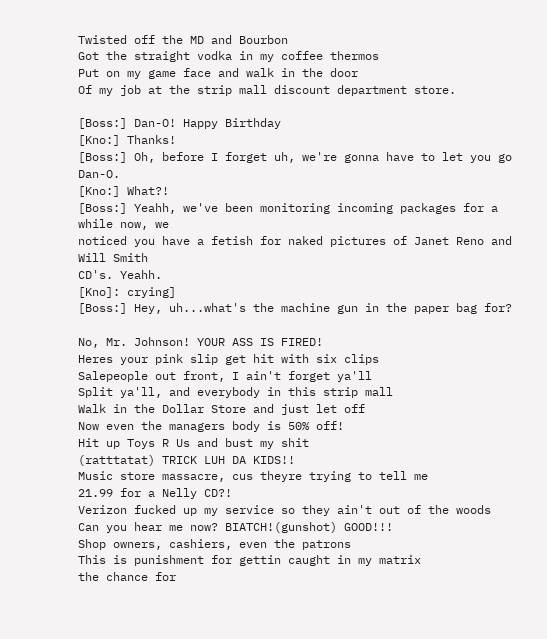Twisted off the MD and Bourbon
Got the straight vodka in my coffee thermos
Put on my game face and walk in the door
Of my job at the strip mall discount department store.

[Boss:] Dan-O! Happy Birthday
[Kno:] Thanks!
[Boss:] Oh, before I forget uh, we're gonna have to let you go Dan-O.
[Kno:] What?!
[Boss:] Yeahh, we've been monitoring incoming packages for a while now, we
noticed you have a fetish for naked pictures of Janet Reno and Will Smith
CD's. Yeahh.
[Kno]: crying]
[Boss:] Hey, uh...what's the machine gun in the paper bag for?

No, Mr. Johnson! YOUR ASS IS FIRED!
Heres your pink slip get hit with six clips
Salepeople out front, I ain't forget ya'll
Split ya'll, and everybody in this strip mall
Walk in the Dollar Store and just let off
Now even the managers body is 50% off!
Hit up Toys R Us and bust my shit
(ratttatat) TRICK LUH DA KIDS!!
Music store massacre, cus theyre trying to tell me
21.99 for a Nelly CD?!
Verizon fucked up my service so they ain't out of the woods
Can you hear me now? BIATCH!(gunshot) GOOD!!!
Shop owners, cashiers, even the patrons
This is punishment for gettin caught in my matrix
the chance for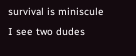survival is miniscule
I see two dudes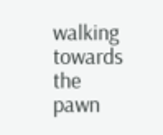walking towards the pawn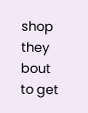shop they bout to get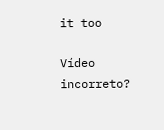it too

Vídeo incorreto?